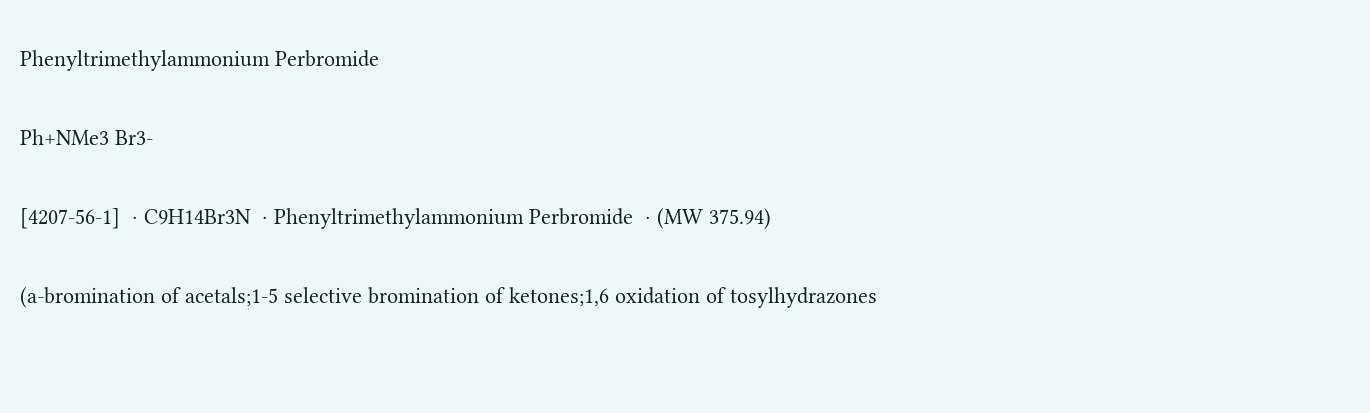Phenyltrimethylammonium Perbromide

Ph+NMe3 Br3-

[4207-56-1]  · C9H14Br3N  · Phenyltrimethylammonium Perbromide  · (MW 375.94)

(a-bromination of acetals;1-5 selective bromination of ketones;1,6 oxidation of tosylhydrazones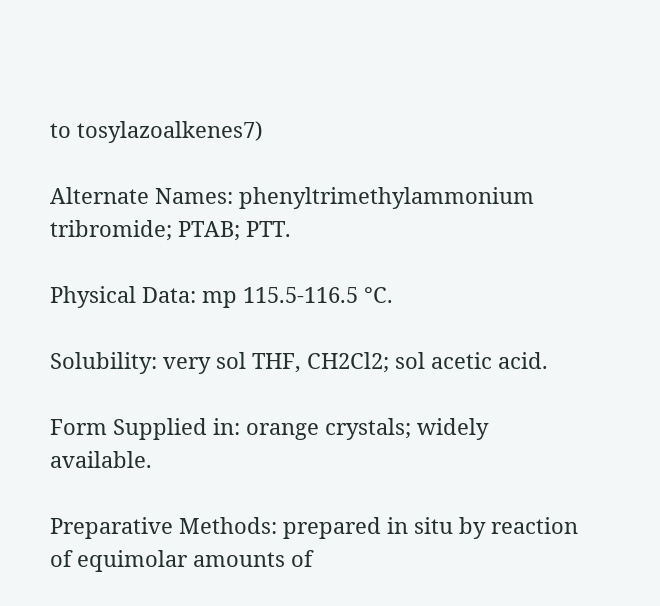to tosylazoalkenes7)

Alternate Names: phenyltrimethylammonium tribromide; PTAB; PTT.

Physical Data: mp 115.5-116.5 °C.

Solubility: very sol THF, CH2Cl2; sol acetic acid.

Form Supplied in: orange crystals; widely available.

Preparative Methods: prepared in situ by reaction of equimolar amounts of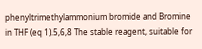phenyltrimethylammonium bromide and Bromine in THF (eq 1).5,6,8 The stable reagent, suitable for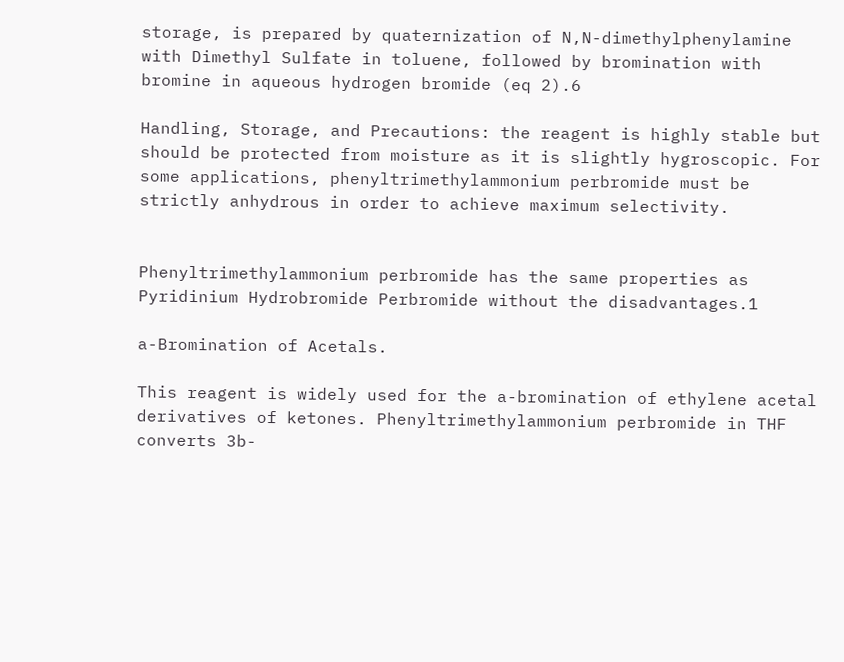storage, is prepared by quaternization of N,N-dimethylphenylamine with Dimethyl Sulfate in toluene, followed by bromination with bromine in aqueous hydrogen bromide (eq 2).6

Handling, Storage, and Precautions: the reagent is highly stable but should be protected from moisture as it is slightly hygroscopic. For some applications, phenyltrimethylammonium perbromide must be strictly anhydrous in order to achieve maximum selectivity.


Phenyltrimethylammonium perbromide has the same properties as Pyridinium Hydrobromide Perbromide without the disadvantages.1

a-Bromination of Acetals.

This reagent is widely used for the a-bromination of ethylene acetal derivatives of ketones. Phenyltrimethylammonium perbromide in THF converts 3b-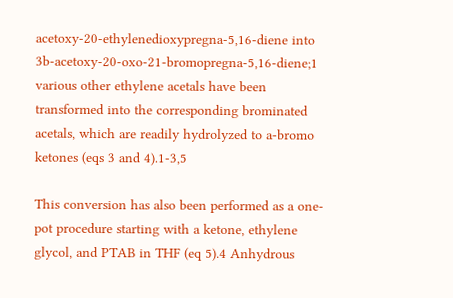acetoxy-20-ethylenedioxypregna-5,16-diene into 3b-acetoxy-20-oxo-21-bromopregna-5,16-diene;1 various other ethylene acetals have been transformed into the corresponding brominated acetals, which are readily hydrolyzed to a-bromo ketones (eqs 3 and 4).1-3,5

This conversion has also been performed as a one-pot procedure starting with a ketone, ethylene glycol, and PTAB in THF (eq 5).4 Anhydrous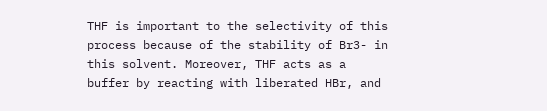THF is important to the selectivity of this process because of the stability of Br3- in this solvent. Moreover, THF acts as a buffer by reacting with liberated HBr, and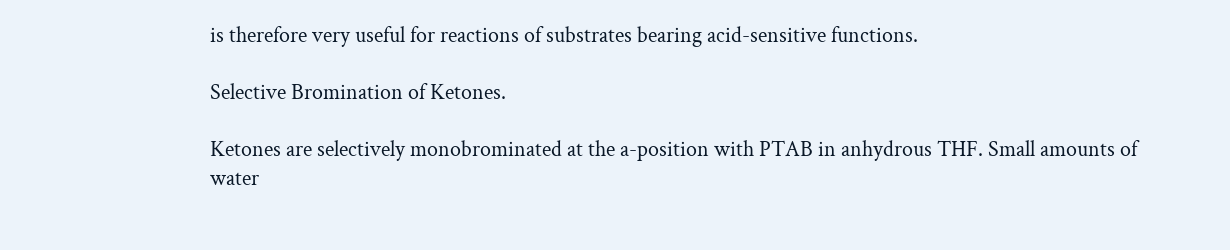is therefore very useful for reactions of substrates bearing acid-sensitive functions.

Selective Bromination of Ketones.

Ketones are selectively monobrominated at the a-position with PTAB in anhydrous THF. Small amounts of water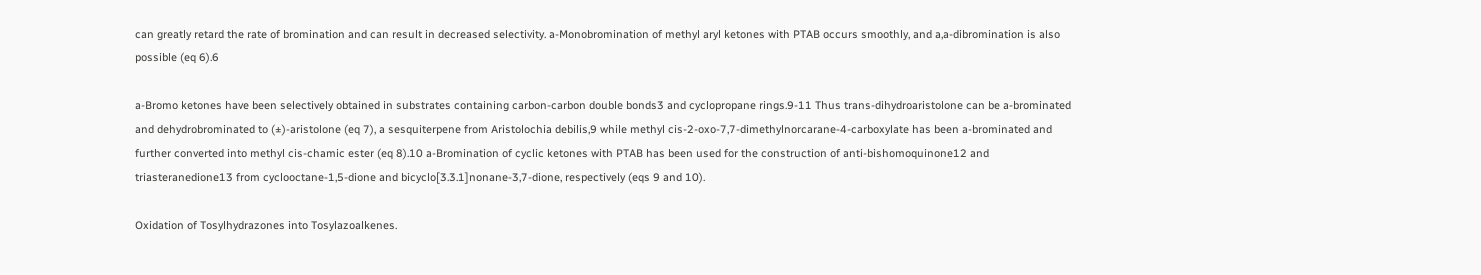can greatly retard the rate of bromination and can result in decreased selectivity. a-Monobromination of methyl aryl ketones with PTAB occurs smoothly, and a,a-dibromination is also possible (eq 6).6

a-Bromo ketones have been selectively obtained in substrates containing carbon-carbon double bonds3 and cyclopropane rings.9-11 Thus trans-dihydroaristolone can be a-brominated and dehydrobrominated to (±)-aristolone (eq 7), a sesquiterpene from Aristolochia debilis,9 while methyl cis-2-oxo-7,7-dimethylnorcarane-4-carboxylate has been a-brominated and further converted into methyl cis-chamic ester (eq 8).10 a-Bromination of cyclic ketones with PTAB has been used for the construction of anti-bishomoquinone12 and triasteranedione13 from cyclooctane-1,5-dione and bicyclo[3.3.1]nonane-3,7-dione, respectively (eqs 9 and 10).

Oxidation of Tosylhydrazones into Tosylazoalkenes.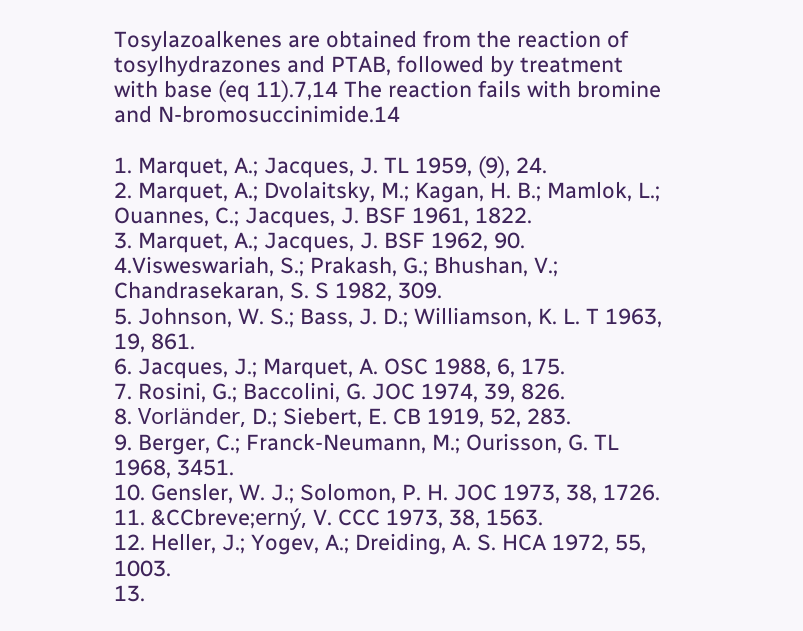Tosylazoalkenes are obtained from the reaction of tosylhydrazones and PTAB, followed by treatment with base (eq 11).7,14 The reaction fails with bromine and N-bromosuccinimide.14

1. Marquet, A.; Jacques, J. TL 1959, (9), 24.
2. Marquet, A.; Dvolaitsky, M.; Kagan, H. B.; Mamlok, L.; Ouannes, C.; Jacques, J. BSF 1961, 1822.
3. Marquet, A.; Jacques, J. BSF 1962, 90.
4.Visweswariah, S.; Prakash, G.; Bhushan, V.; Chandrasekaran, S. S 1982, 309.
5. Johnson, W. S.; Bass, J. D.; Williamson, K. L. T 1963, 19, 861.
6. Jacques, J.; Marquet, A. OSC 1988, 6, 175.
7. Rosini, G.; Baccolini, G. JOC 1974, 39, 826.
8. Vorländer, D.; Siebert, E. CB 1919, 52, 283.
9. Berger, C.; Franck-Neumann, M.; Ourisson, G. TL 1968, 3451.
10. Gensler, W. J.; Solomon, P. H. JOC 1973, 38, 1726.
11. &CCbreve;erný, V. CCC 1973, 38, 1563.
12. Heller, J.; Yogev, A.; Dreiding, A. S. HCA 1972, 55, 1003.
13.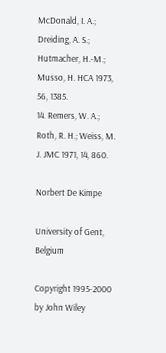McDonald, I. A.; Dreiding, A. S.; Hutmacher, H.-M.; Musso, H. HCA 1973, 56, 1385.
14. Remers, W. A.; Roth, R. H.; Weiss, M. J. JMC 1971, 14, 860.

Norbert De Kimpe

University of Gent, Belgium

Copyright 1995-2000 by John Wiley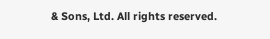& Sons, Ltd. All rights reserved.